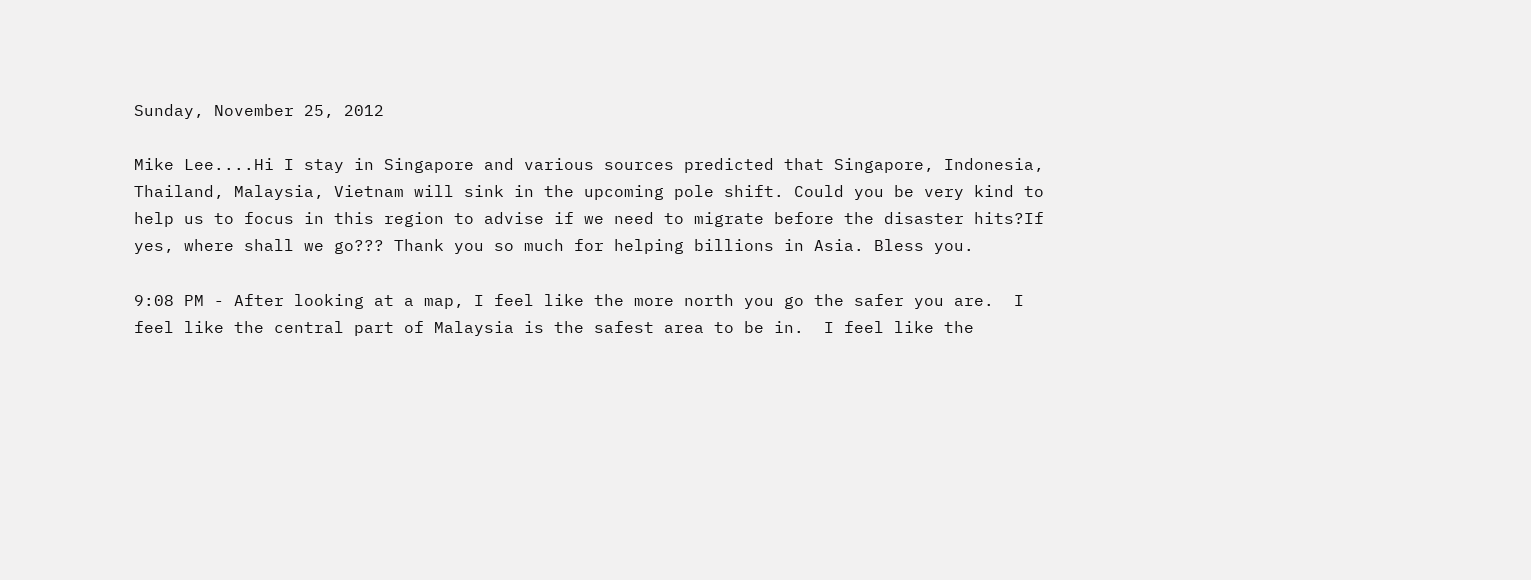Sunday, November 25, 2012

Mike Lee....Hi I stay in Singapore and various sources predicted that Singapore, Indonesia, Thailand, Malaysia, Vietnam will sink in the upcoming pole shift. Could you be very kind to help us to focus in this region to advise if we need to migrate before the disaster hits?If yes, where shall we go??? Thank you so much for helping billions in Asia. Bless you.

9:08 PM - After looking at a map, I feel like the more north you go the safer you are.  I feel like the central part of Malaysia is the safest area to be in.  I feel like the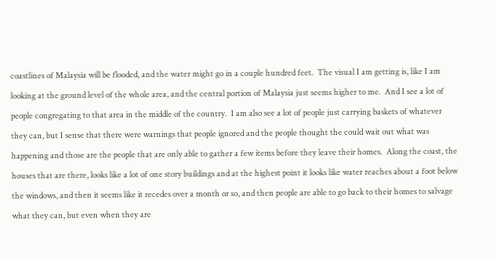coastlines of Malaysia will be flooded, and the water might go in a couple hundred feet.  The visual I am getting is, like I am looking at the ground level of the whole area, and the central portion of Malaysia just seems higher to me.  And I see a lot of people congregating to that area in the middle of the country.  I am also see a lot of people just carrying baskets of whatever they can, but I sense that there were warnings that people ignored and the people thought the could wait out what was happening and those are the people that are only able to gather a few items before they leave their homes.  Along the coast, the houses that are there, looks like a lot of one story buildings and at the highest point it looks like water reaches about a foot below the windows, and then it seems like it recedes over a month or so, and then people are able to go back to their homes to salvage what they can, but even when they are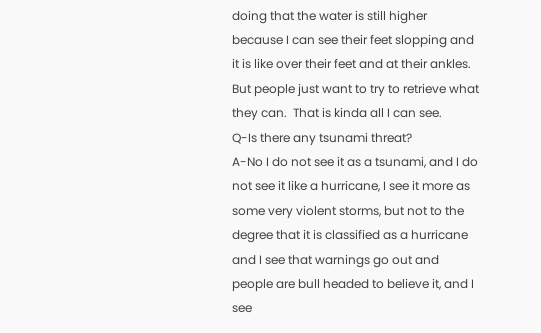doing that the water is still higher because I can see their feet slopping and it is like over their feet and at their ankles.  But people just want to try to retrieve what they can.  That is kinda all I can see.
Q-Is there any tsunami threat?
A-No I do not see it as a tsunami, and I do not see it like a hurricane, I see it more as some very violent storms, but not to the degree that it is classified as a hurricane and I see that warnings go out and people are bull headed to believe it, and I see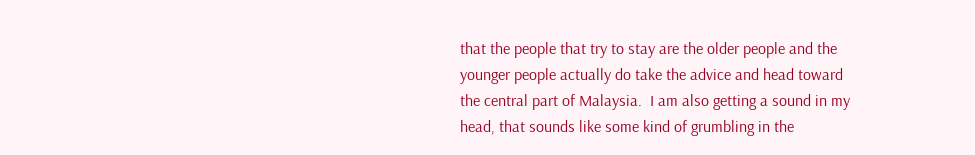that the people that try to stay are the older people and the younger people actually do take the advice and head toward the central part of Malaysia.  I am also getting a sound in my head, that sounds like some kind of grumbling in the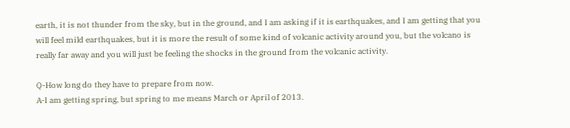earth, it is not thunder from the sky, but in the ground, and I am asking if it is earthquakes, and I am getting that you will feel mild earthquakes, but it is more the result of some kind of volcanic activity around you, but the volcano is really far away and you will just be feeling the shocks in the ground from the volcanic activity.

Q-How long do they have to prepare from now.
A-I am getting spring, but spring to me means March or April of 2013.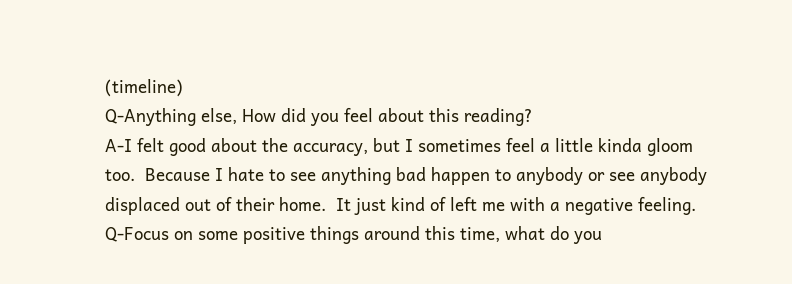(timeline)
Q-Anything else, How did you feel about this reading?
A-I felt good about the accuracy, but I sometimes feel a little kinda gloom too.  Because I hate to see anything bad happen to anybody or see anybody displaced out of their home.  It just kind of left me with a negative feeling.
Q-Focus on some positive things around this time, what do you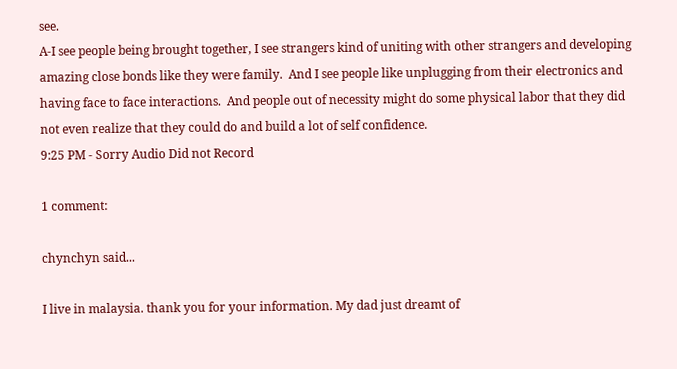see.
A-I see people being brought together, I see strangers kind of uniting with other strangers and developing amazing close bonds like they were family.  And I see people like unplugging from their electronics and having face to face interactions.  And people out of necessity might do some physical labor that they did not even realize that they could do and build a lot of self confidence.
9:25 PM - Sorry Audio Did not Record

1 comment:

chynchyn said...

I live in malaysia. thank you for your information. My dad just dreamt of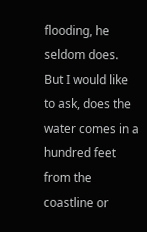flooding, he seldom does. But I would like to ask, does the water comes in a hundred feet from the coastline or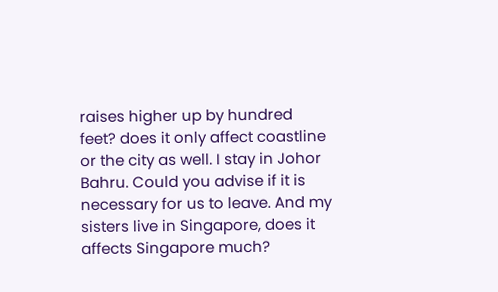raises higher up by hundred feet? does it only affect coastline or the city as well. I stay in Johor Bahru. Could you advise if it is necessary for us to leave. And my sisters live in Singapore, does it affects Singapore much?